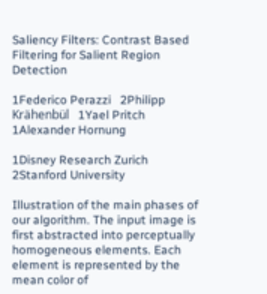Saliency Filters: Contrast Based Filtering for Salient Region Detection

1Federico Perazzi   2Philipp Krähenbül   1Yael Pritch   1Alexander Hornung

1Disney Research Zurich     2Stanford University

Illustration of the main phases of our algorithm. The input image is first abstracted into perceptually homogeneous elements. Each element is represented by the mean color of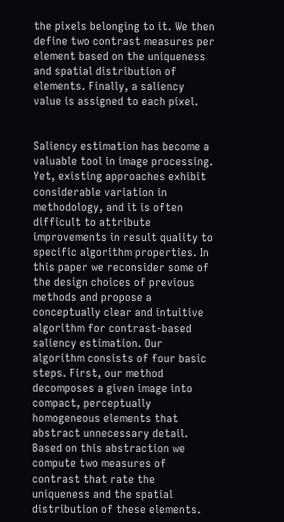the pixels belonging to it. We then define two contrast measures per element based on the uniqueness and spatial distribution of elements. Finally, a saliency value is assigned to each pixel.


Saliency estimation has become a valuable tool in image processing. Yet, existing approaches exhibit considerable variation in methodology, and it is often difficult to attribute improvements in result quality to specific algorithm properties. In this paper we reconsider some of the design choices of previous methods and propose a conceptually clear and intuitive algorithm for contrast-based saliency estimation. Our algorithm consists of four basic steps. First, our method decomposes a given image into compact, perceptually homogeneous elements that abstract unnecessary detail. Based on this abstraction we compute two measures of contrast that rate the uniqueness and the spatial distribution of these elements.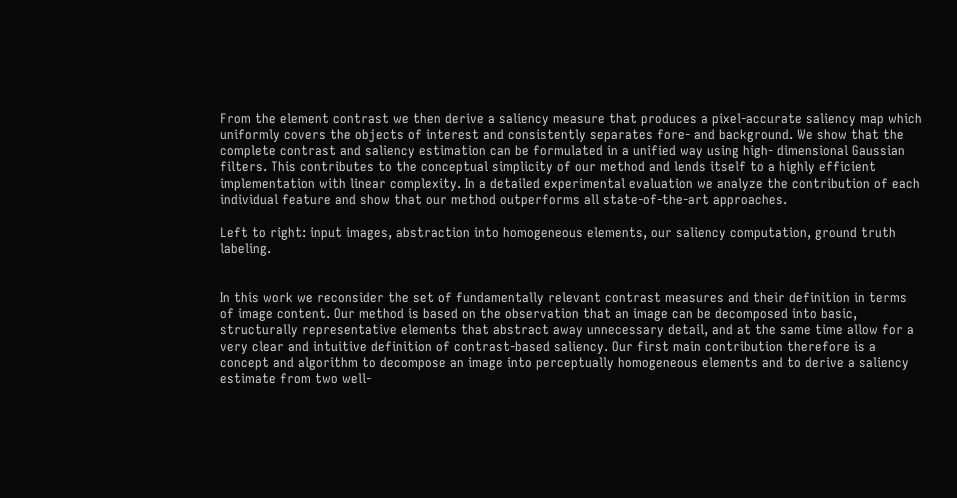From the element contrast we then derive a saliency measure that produces a pixel-accurate saliency map which uniformly covers the objects of interest and consistently separates fore- and background. We show that the complete contrast and saliency estimation can be formulated in a unified way using high- dimensional Gaussian filters. This contributes to the conceptual simplicity of our method and lends itself to a highly efficient implementation with linear complexity. In a detailed experimental evaluation we analyze the contribution of each individual feature and show that our method outperforms all state-of-the-art approaches.

Left to right: input images, abstraction into homogeneous elements, our saliency computation, ground truth labeling.


In this work we reconsider the set of fundamentally relevant contrast measures and their definition in terms of image content. Our method is based on the observation that an image can be decomposed into basic, structurally representative elements that abstract away unnecessary detail, and at the same time allow for a very clear and intuitive definition of contrast-based saliency. Our first main contribution therefore is a concept and algorithm to decompose an image into perceptually homogeneous elements and to derive a saliency estimate from two well-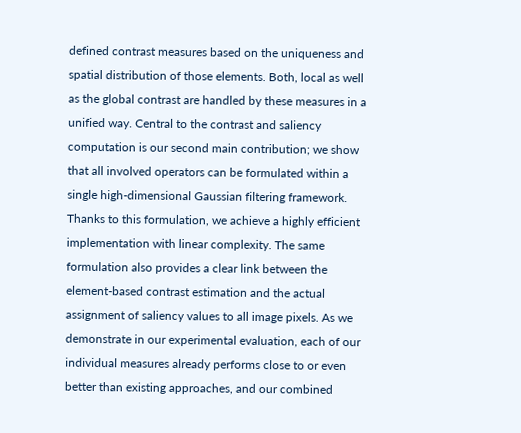defined contrast measures based on the uniqueness and spatial distribution of those elements. Both, local as well as the global contrast are handled by these measures in a unified way. Central to the contrast and saliency computation is our second main contribution; we show that all involved operators can be formulated within a single high-dimensional Gaussian filtering framework. Thanks to this formulation, we achieve a highly efficient implementation with linear complexity. The same formulation also provides a clear link between the element-based contrast estimation and the actual assignment of saliency values to all image pixels. As we demonstrate in our experimental evaluation, each of our individual measures already performs close to or even better than existing approaches, and our combined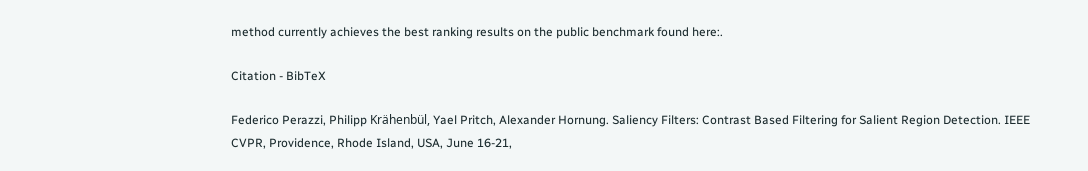method currently achieves the best ranking results on the public benchmark found here:.

Citation - BibTeX

Federico Perazzi, Philipp Krähenbül, Yael Pritch, Alexander Hornung. Saliency Filters: Contrast Based Filtering for Salient Region Detection. IEEE CVPR, Providence, Rhode Island, USA, June 16-21,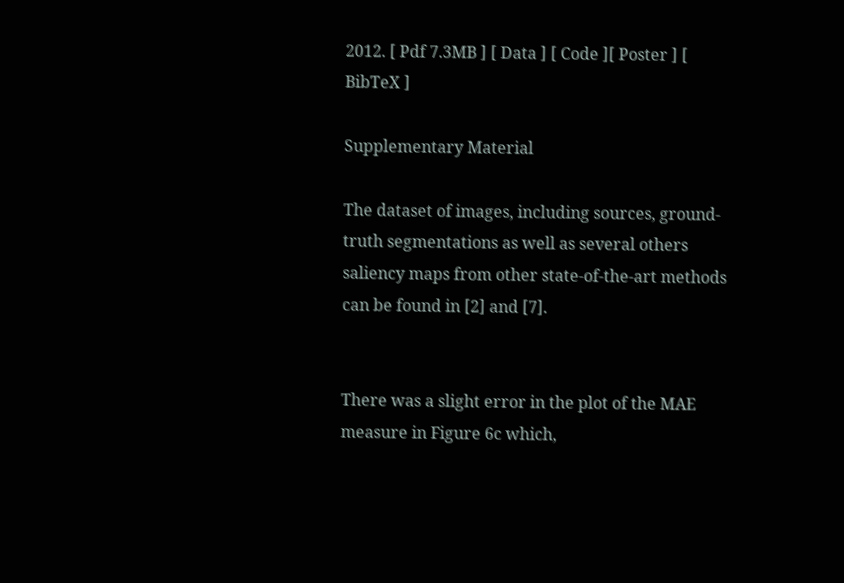2012. [ Pdf 7.3MB ] [ Data ] [ Code ][ Poster ] [ BibTeX ]

Supplementary Material

The dataset of images, including sources, ground-truth segmentations as well as several others saliency maps from other state-of-the-art methods can be found in [2] and [7].


There was a slight error in the plot of the MAE measure in Figure 6c which,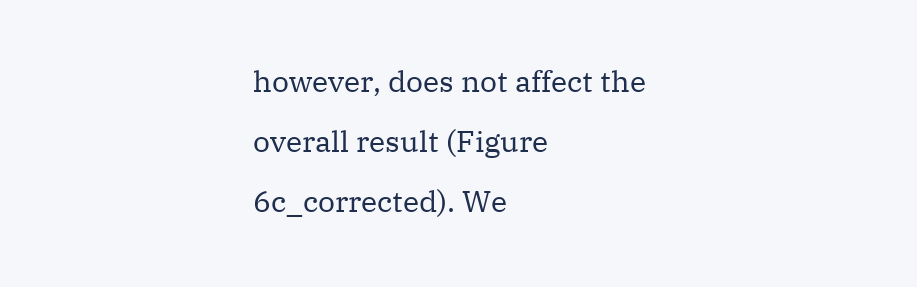however, does not affect the overall result (Figure 6c_corrected). We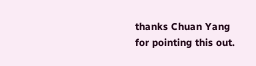thanks Chuan Yang for pointing this out.